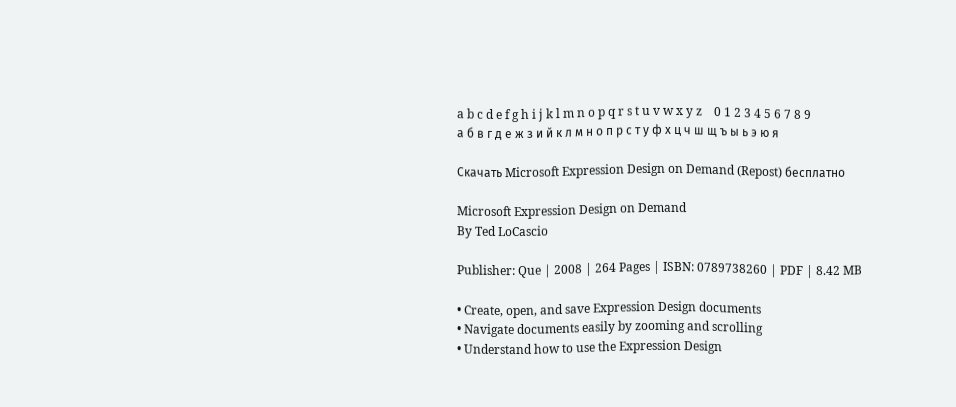a b c d e f g h i j k l m n o p q r s t u v w x y z    0 1 2 3 4 5 6 7 8 9
а б в г д е ж з и й к л м н о п р с т у ф х ц ч ш щ ъ ы ь э ю я

Скачать Microsoft Expression Design on Demand (Repost) бесплатно

Microsoft Expression Design on Demand
By Ted LoCascio

Publisher: Que | 2008 | 264 Pages | ISBN: 0789738260 | PDF | 8.42 MB

• Create, open, and save Expression Design documents
• Navigate documents easily by zooming and scrolling
• Understand how to use the Expression Design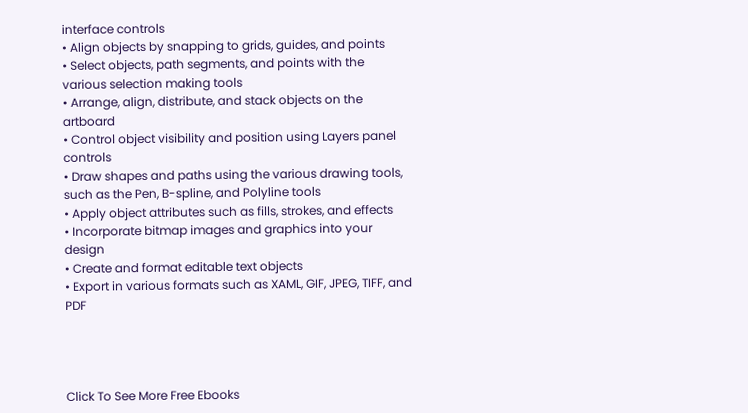interface controls
• Align objects by snapping to grids, guides, and points
• Select objects, path segments, and points with the various selection making tools
• Arrange, align, distribute, and stack objects on the artboard
• Control object visibility and position using Layers panel controls
• Draw shapes and paths using the various drawing tools, such as the Pen, B-spline, and Polyline tools
• Apply object attributes such as fills, strokes, and effects
• Incorporate bitmap images and graphics into your design
• Create and format editable text objects
• Export in various formats such as XAML, GIF, JPEG, TIFF, and PDF




Click To See More Free Ebooks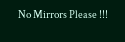No Mirrors Please !!!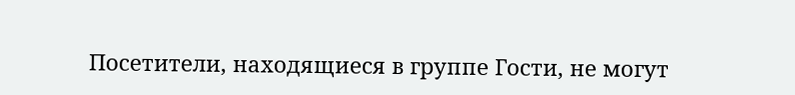Посетители, находящиеся в группе Гости, не могут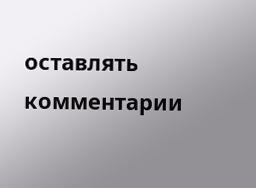оставлять комментарии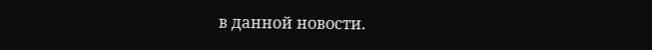в данной новости.